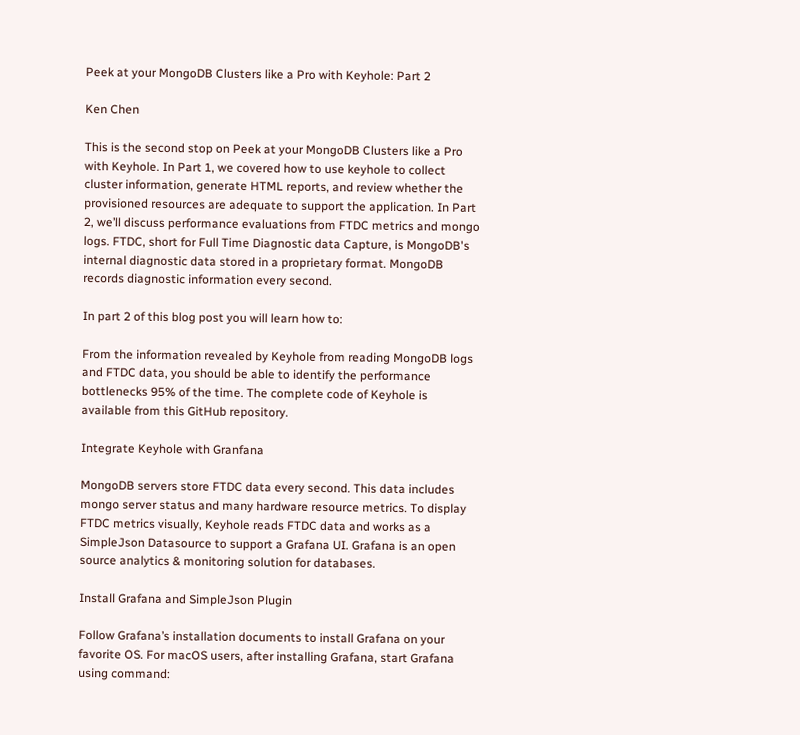Peek at your MongoDB Clusters like a Pro with Keyhole: Part 2

Ken Chen

This is the second stop on Peek at your MongoDB Clusters like a Pro with Keyhole. In Part 1, we covered how to use keyhole to collect cluster information, generate HTML reports, and review whether the provisioned resources are adequate to support the application. In Part 2, we’ll discuss performance evaluations from FTDC metrics and mongo logs. FTDC, short for Full Time Diagnostic data Capture, is MongoDB's internal diagnostic data stored in a proprietary format. MongoDB records diagnostic information every second.

In part 2 of this blog post you will learn how to:

From the information revealed by Keyhole from reading MongoDB logs and FTDC data, you should be able to identify the performance bottlenecks 95% of the time. The complete code of Keyhole is available from this GitHub repository.

Integrate Keyhole with Granfana

MongoDB servers store FTDC data every second. This data includes mongo server status and many hardware resource metrics. To display FTDC metrics visually, Keyhole reads FTDC data and works as a SimpleJson Datasource to support a Grafana UI. Grafana is an open source analytics & monitoring solution for databases.

Install Grafana and SimpleJson Plugin

Follow Grafana’s installation documents to install Grafana on your favorite OS. For macOS users, after installing Grafana, start Grafana using command: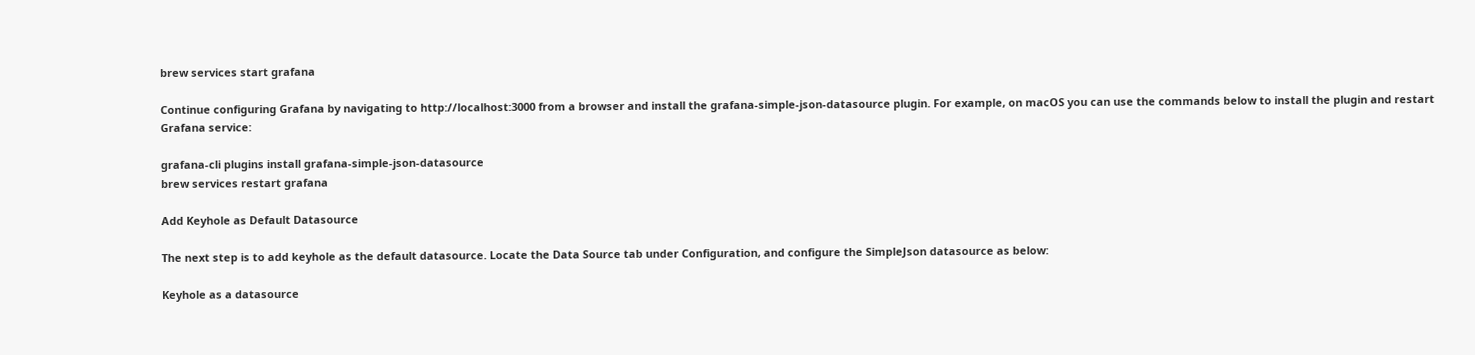brew services start grafana

Continue configuring Grafana by navigating to http://localhost:3000 from a browser and install the grafana-simple-json-datasource plugin. For example, on macOS you can use the commands below to install the plugin and restart Grafana service:

grafana-cli plugins install grafana-simple-json-datasource
brew services restart grafana

Add Keyhole as Default Datasource

The next step is to add keyhole as the default datasource. Locate the Data Source tab under Configuration, and configure the SimpleJson datasource as below:

Keyhole as a datasource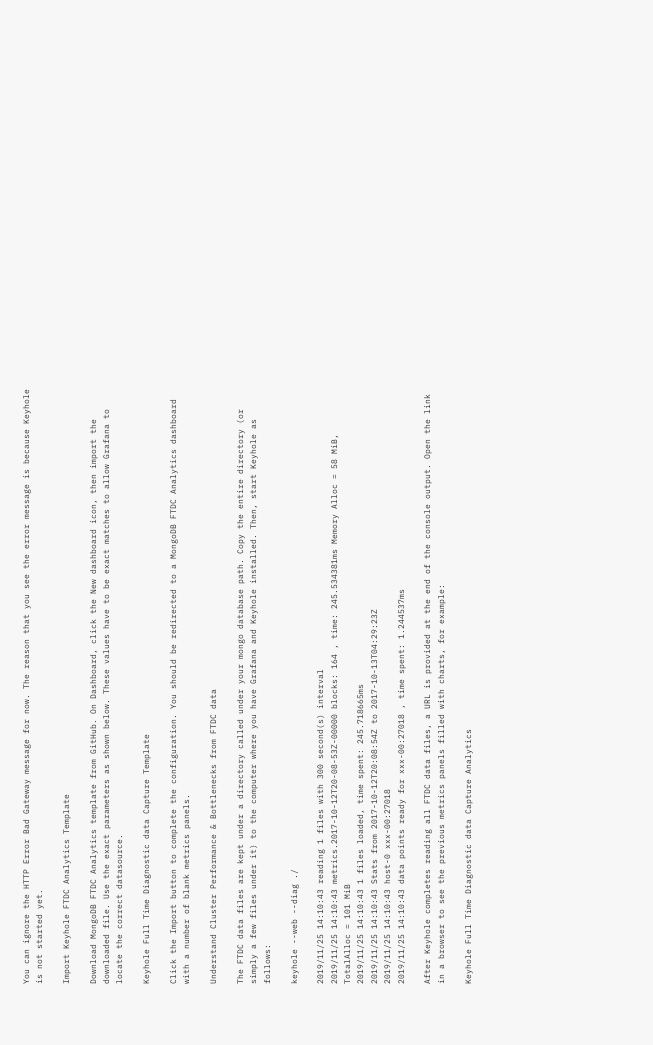You can ignore the HTTP Error Bad Gateway message for now. The reason that you see the error message is because Keyhole is not started yet.

Import Keyhole FTDC Analytics Template

Download MongoDB FTDC Analytics template from GitHub. On Dashboard, click the New dashboard icon, then import the downloaded file. Use the exact parameters as shown below. These values have to be exact matches to allow Grafana to locate the correct datasource.

Keyhole Full Time Diagnostic data Capture Template

Click the Import button to complete the configuration. You should be redirected to a MongoDB FTDC Analytics dashboard with a number of blank metrics panels.

Understand Cluster Performance & Bottlenecks from FTDC data

The FTDC data files are kept under a directory called under your mongo database path. Copy the entire directory (or simply a few files under it) to the computer where you have Grafana and Keyhole installed. Then, start Keyhole as follows:

keyhole --web --diag ./

2019/11/25 14:10:43 reading 1 files with 300 second(s) interval
2019/11/25 14:10:43 metrics.2017-10-12T20-08-53Z-00000 blocks: 164 , time: 245.534381ms Memory Alloc = 58 MiB, TotalAlloc = 101 MiB
2019/11/25 14:10:43 1 files loaded, time spent: 245.718665ms
2019/11/25 14:10:43 Stats from 2017-10-12T20:08:54Z to 2017-10-13T04:29:23Z
2019/11/25 14:10:43 host-0 xxx-00:27018
2019/11/25 14:10:43 data points ready for xxx-00:27018 , time spent: 1.244537ms

After Keyhole completes reading all FTDC data files, a URL is provided at the end of the console output. Open the link in a browser to see the previous metrics panels filled with charts, for example:

Keyhole Full Time Diagnostic data Capture Analytics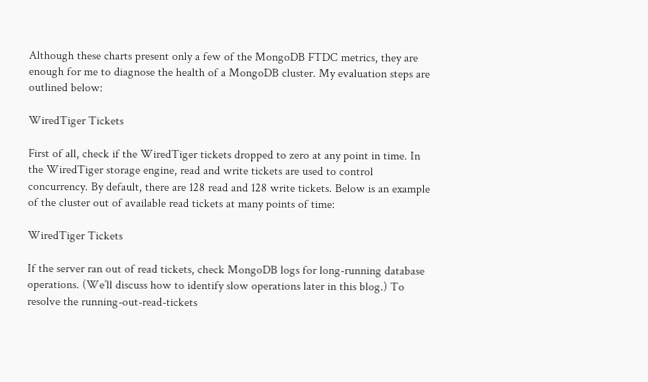Although these charts present only a few of the MongoDB FTDC metrics, they are enough for me to diagnose the health of a MongoDB cluster. My evaluation steps are outlined below:

WiredTiger Tickets

First of all, check if the WiredTiger tickets dropped to zero at any point in time. In the WiredTiger storage engine, read and write tickets are used to control concurrency. By default, there are 128 read and 128 write tickets. Below is an example of the cluster out of available read tickets at many points of time:

WiredTiger Tickets

If the server ran out of read tickets, check MongoDB logs for long-running database operations. (We’ll discuss how to identify slow operations later in this blog.) To resolve the running-out-read-tickets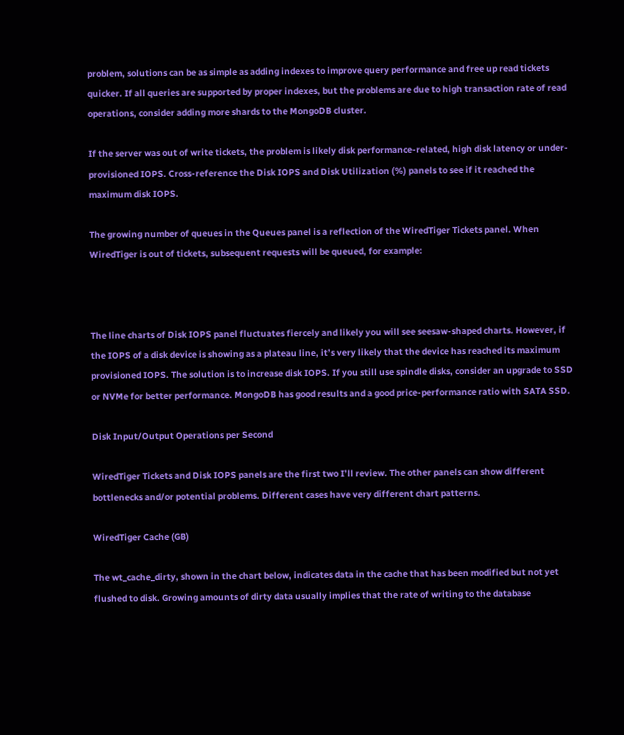problem, solutions can be as simple as adding indexes to improve query performance and free up read tickets quicker. If all queries are supported by proper indexes, but the problems are due to high transaction rate of read operations, consider adding more shards to the MongoDB cluster.

If the server was out of write tickets, the problem is likely disk performance-related, high disk latency or under-provisioned IOPS. Cross-reference the Disk IOPS and Disk Utilization (%) panels to see if it reached the maximum disk IOPS.

The growing number of queues in the Queues panel is a reflection of the WiredTiger Tickets panel. When WiredTiger is out of tickets, subsequent requests will be queued, for example:



The line charts of Disk IOPS panel fluctuates fiercely and likely you will see seesaw-shaped charts. However, if the IOPS of a disk device is showing as a plateau line, it’s very likely that the device has reached its maximum provisioned IOPS. The solution is to increase disk IOPS. If you still use spindle disks, consider an upgrade to SSD or NVMe for better performance. MongoDB has good results and a good price-performance ratio with SATA SSD.

Disk Input/Output Operations per Second

WiredTiger Tickets and Disk IOPS panels are the first two I’ll review. The other panels can show different bottlenecks and/or potential problems. Different cases have very different chart patterns.

WiredTiger Cache (GB)

The wt_cache_dirty, shown in the chart below, indicates data in the cache that has been modified but not yet flushed to disk. Growing amounts of dirty data usually implies that the rate of writing to the database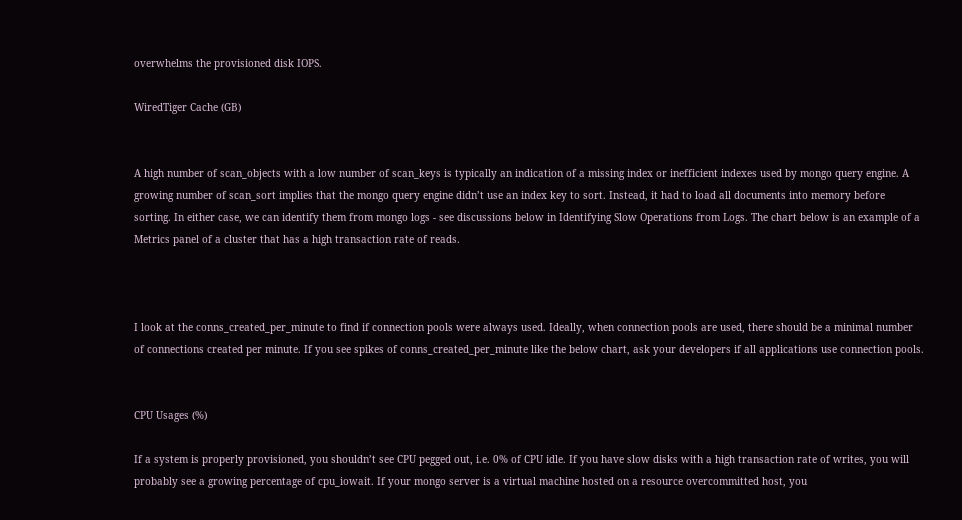overwhelms the provisioned disk IOPS.

WiredTiger Cache (GB)


A high number of scan_objects with a low number of scan_keys is typically an indication of a missing index or inefficient indexes used by mongo query engine. A growing number of scan_sort implies that the mongo query engine didn’t use an index key to sort. Instead, it had to load all documents into memory before sorting. In either case, we can identify them from mongo logs - see discussions below in Identifying Slow Operations from Logs. The chart below is an example of a Metrics panel of a cluster that has a high transaction rate of reads.



I look at the conns_created_per_minute to find if connection pools were always used. Ideally, when connection pools are used, there should be a minimal number of connections created per minute. If you see spikes of conns_created_per_minute like the below chart, ask your developers if all applications use connection pools.


CPU Usages (%)

If a system is properly provisioned, you shouldn’t see CPU pegged out, i.e. 0% of CPU idle. If you have slow disks with a high transaction rate of writes, you will probably see a growing percentage of cpu_iowait. If your mongo server is a virtual machine hosted on a resource overcommitted host, you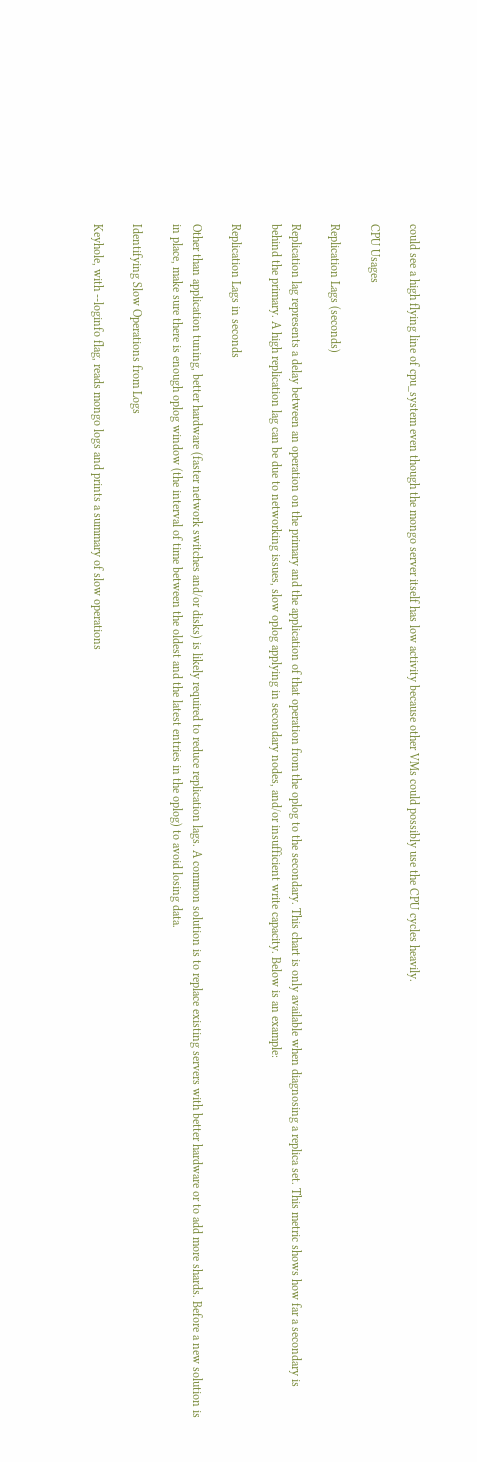could see a high flying line of cpu_system even though the mongo server itself has low activity because other VMs could possibly use the CPU cycles heavily.

CPU Usages

Replication Lags (seconds)

Replication lag represents a delay between an operation on the primary and the application of that operation from the oplog to the secondary. This chart is only available when diagnosing a replica set. This metric shows how far a secondary is behind the primary. A high replication lag can be due to networking issues, slow oplog applying in secondary nodes, and/or insufficient write capacity. Below is an example:

Replication Lags in seconds

Other than application tuning, better hardware (faster network switches and/or disks) is likely required to reduce replication lags. A common solution is to replace existing servers with better hardware or to add more shards. Before a new solution is in place, make sure there is enough oplog window (the interval of time between the oldest and the latest entries in the oplog) to avoid losing data.

Identifying Slow Operations from Logs

Keyhole, with --loginfo flag, reads mongo logs and prints a summary of slow operations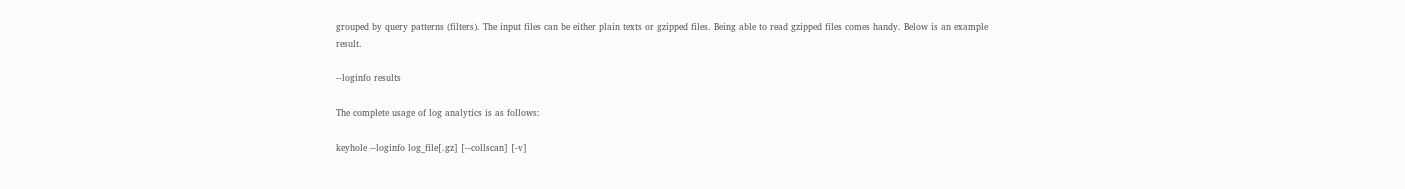grouped by query patterns (filters). The input files can be either plain texts or gzipped files. Being able to read gzipped files comes handy. Below is an example result.

--loginfo results

The complete usage of log analytics is as follows:

keyhole --loginfo log_file[.gz] [--collscan] [-v]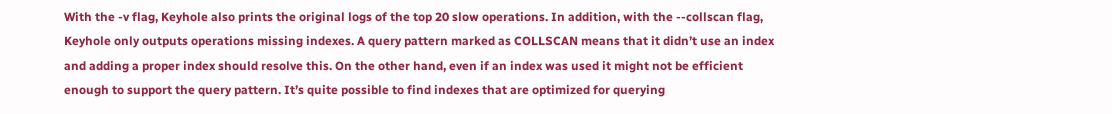With the -v flag, Keyhole also prints the original logs of the top 20 slow operations. In addition, with the --collscan flag, Keyhole only outputs operations missing indexes. A query pattern marked as COLLSCAN means that it didn’t use an index and adding a proper index should resolve this. On the other hand, even if an index was used it might not be efficient enough to support the query pattern. It’s quite possible to find indexes that are optimized for querying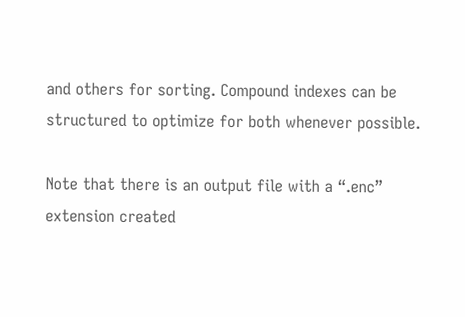and others for sorting. Compound indexes can be structured to optimize for both whenever possible.

Note that there is an output file with a “.enc” extension created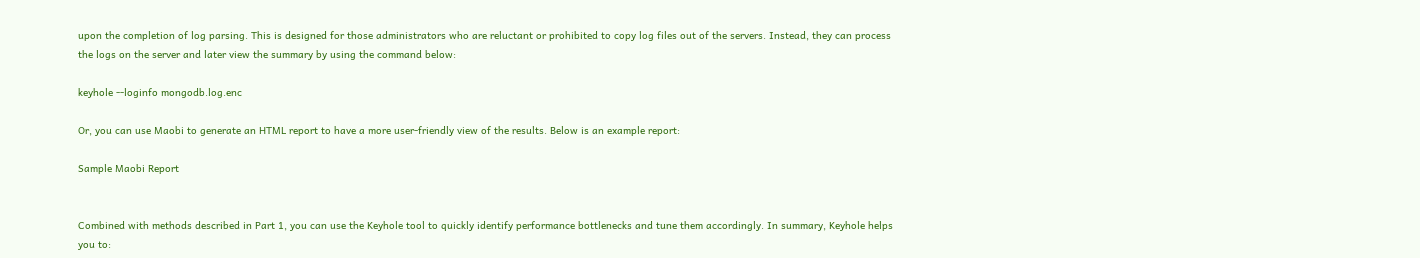upon the completion of log parsing. This is designed for those administrators who are reluctant or prohibited to copy log files out of the servers. Instead, they can process the logs on the server and later view the summary by using the command below:

keyhole --loginfo mongodb.log.enc

Or, you can use Maobi to generate an HTML report to have a more user-friendly view of the results. Below is an example report:

Sample Maobi Report


Combined with methods described in Part 1, you can use the Keyhole tool to quickly identify performance bottlenecks and tune them accordingly. In summary, Keyhole helps you to: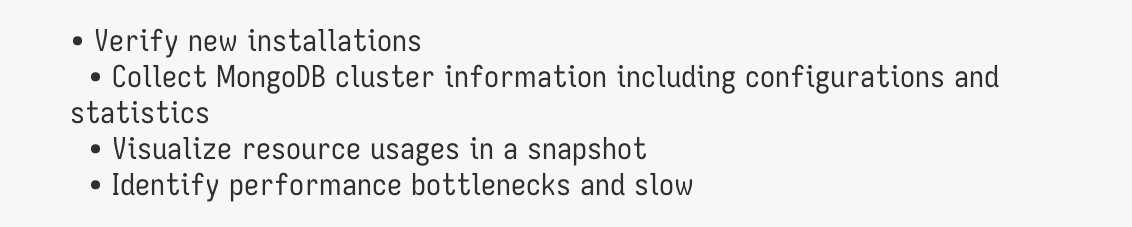• Verify new installations
  • Collect MongoDB cluster information including configurations and statistics
  • Visualize resource usages in a snapshot
  • Identify performance bottlenecks and slow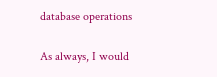database operations

As always, I would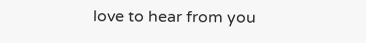love to hear from you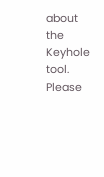about the Keyhole tool. Please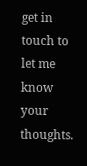get in touch to let me know your thoughts.